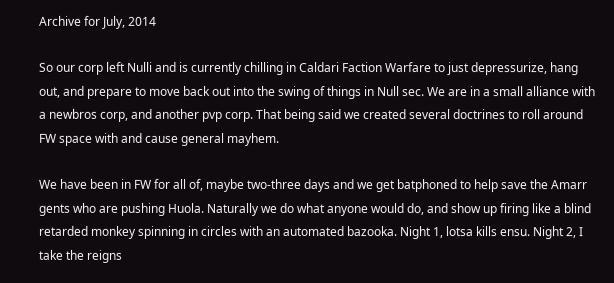Archive for July, 2014

So our corp left Nulli and is currently chilling in Caldari Faction Warfare to just depressurize, hang out, and prepare to move back out into the swing of things in Null sec. We are in a small alliance with a newbros corp, and another pvp corp. That being said we created several doctrines to roll around FW space with and cause general mayhem.

We have been in FW for all of, maybe two-three days and we get batphoned to help save the Amarr gents who are pushing Huola. Naturally we do what anyone would do, and show up firing like a blind retarded monkey spinning in circles with an automated bazooka. Night 1, lotsa kills ensu. Night 2, I take the reigns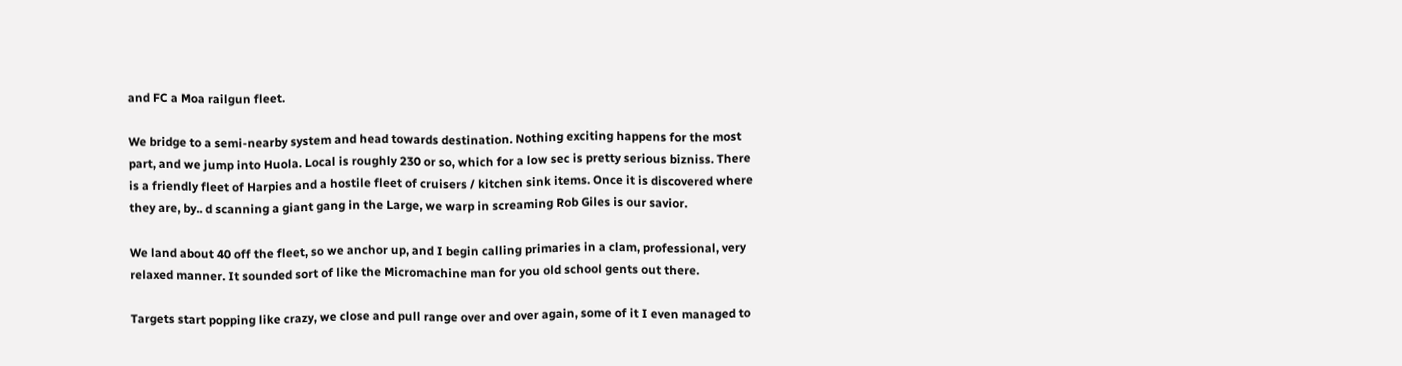and FC a Moa railgun fleet.

We bridge to a semi-nearby system and head towards destination. Nothing exciting happens for the most part, and we jump into Huola. Local is roughly 230 or so, which for a low sec is pretty serious bizniss. There is a friendly fleet of Harpies and a hostile fleet of cruisers / kitchen sink items. Once it is discovered where they are, by.. d scanning a giant gang in the Large, we warp in screaming Rob Giles is our savior.

We land about 40 off the fleet, so we anchor up, and I begin calling primaries in a clam, professional, very relaxed manner. It sounded sort of like the Micromachine man for you old school gents out there.

Targets start popping like crazy, we close and pull range over and over again, some of it I even managed to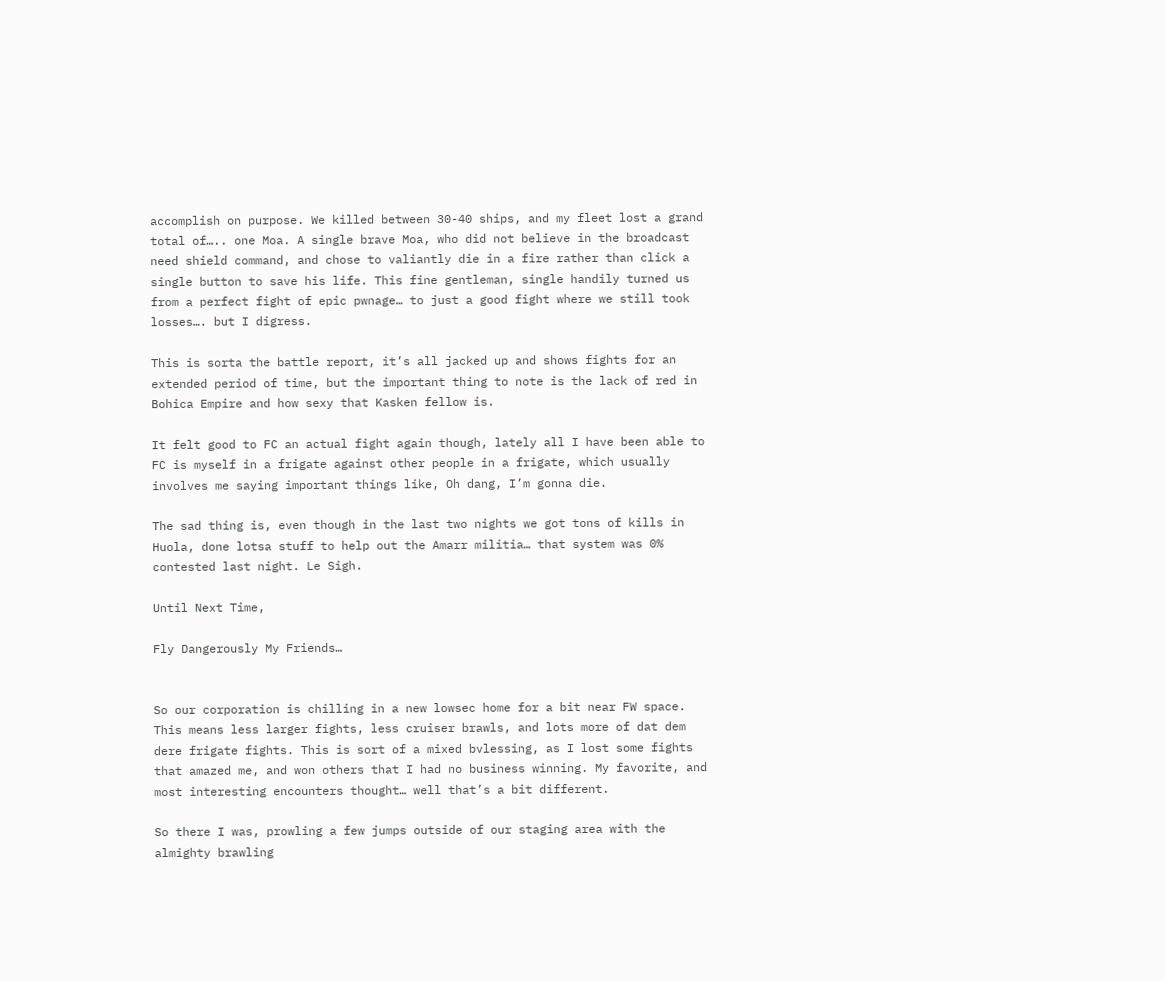accomplish on purpose. We killed between 30-40 ships, and my fleet lost a grand total of….. one Moa. A single brave Moa, who did not believe in the broadcast need shield command, and chose to valiantly die in a fire rather than click a single button to save his life. This fine gentleman, single handily turned us from a perfect fight of epic pwnage… to just a good fight where we still took losses…. but I digress.

This is sorta the battle report, it’s all jacked up and shows fights for an extended period of time, but the important thing to note is the lack of red in Bohica Empire and how sexy that Kasken fellow is.

It felt good to FC an actual fight again though, lately all I have been able to FC is myself in a frigate against other people in a frigate, which usually involves me saying important things like, Oh dang, I’m gonna die.

The sad thing is, even though in the last two nights we got tons of kills in Huola, done lotsa stuff to help out the Amarr militia… that system was 0% contested last night. Le Sigh.

Until Next Time,

Fly Dangerously My Friends…


So our corporation is chilling in a new lowsec home for a bit near FW space. This means less larger fights, less cruiser brawls, and lots more of dat dem dere frigate fights. This is sort of a mixed bvlessing, as I lost some fights that amazed me, and won others that I had no business winning. My favorite, and most interesting encounters thought… well that’s a bit different.

So there I was, prowling a few jumps outside of our staging area with the almighty brawling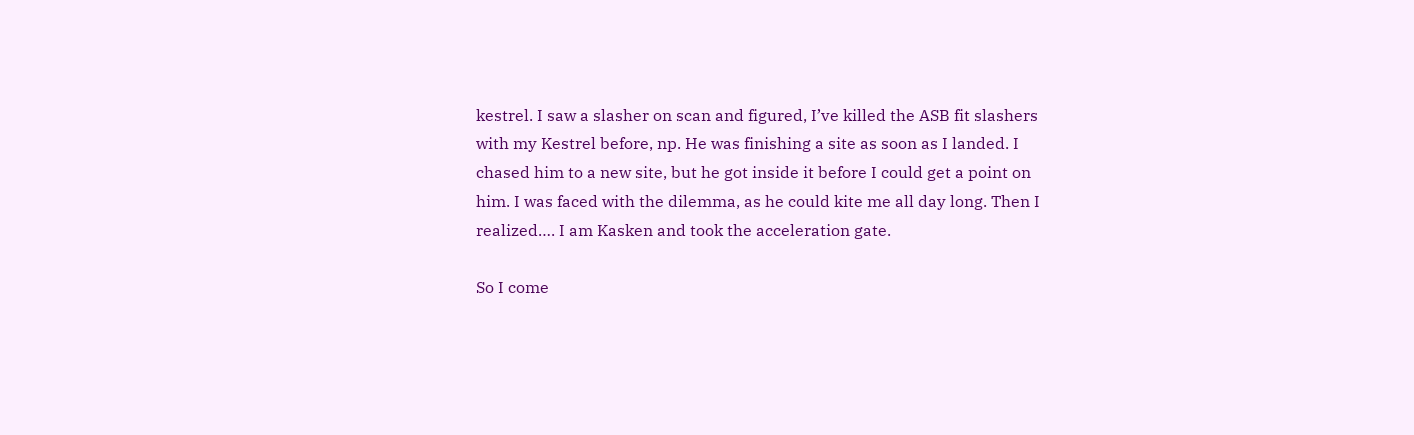kestrel. I saw a slasher on scan and figured, I’ve killed the ASB fit slashers with my Kestrel before, np. He was finishing a site as soon as I landed. I chased him to a new site, but he got inside it before I could get a point on him. I was faced with the dilemma, as he could kite me all day long. Then I realized…. I am Kasken and took the acceleration gate.

So I come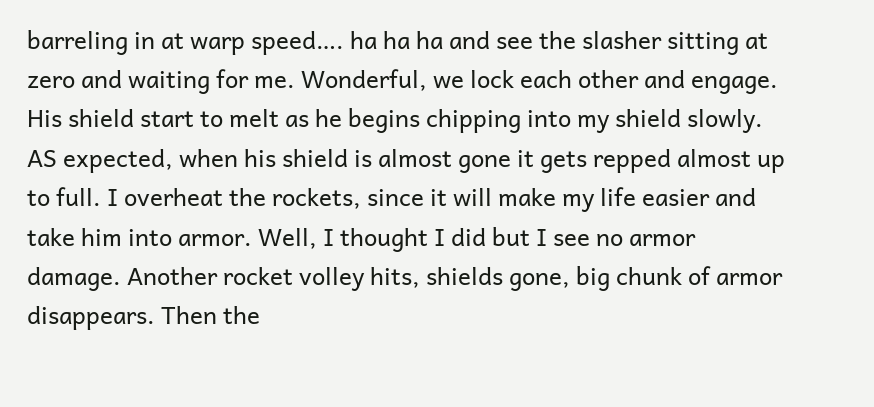barreling in at warp speed…. ha ha ha and see the slasher sitting at zero and waiting for me. Wonderful, we lock each other and engage. His shield start to melt as he begins chipping into my shield slowly. AS expected, when his shield is almost gone it gets repped almost up to full. I overheat the rockets, since it will make my life easier and take him into armor. Well, I thought I did but I see no armor damage. Another rocket volley hits, shields gone, big chunk of armor disappears. Then the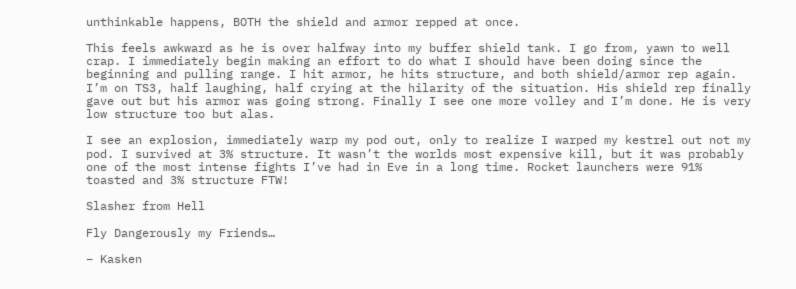unthinkable happens, BOTH the shield and armor repped at once.

This feels awkward as he is over halfway into my buffer shield tank. I go from, yawn to well crap. I immediately begin making an effort to do what I should have been doing since the beginning and pulling range. I hit armor, he hits structure, and both shield/armor rep again. I’m on TS3, half laughing, half crying at the hilarity of the situation. His shield rep finally gave out but his armor was going strong. Finally I see one more volley and I’m done. He is very low structure too but alas.

I see an explosion, immediately warp my pod out, only to realize I warped my kestrel out not my pod. I survived at 3% structure. It wasn’t the worlds most expensive kill, but it was probably one of the most intense fights I’ve had in Eve in a long time. Rocket launchers were 91% toasted and 3% structure FTW!

Slasher from Hell

Fly Dangerously my Friends…

– Kasken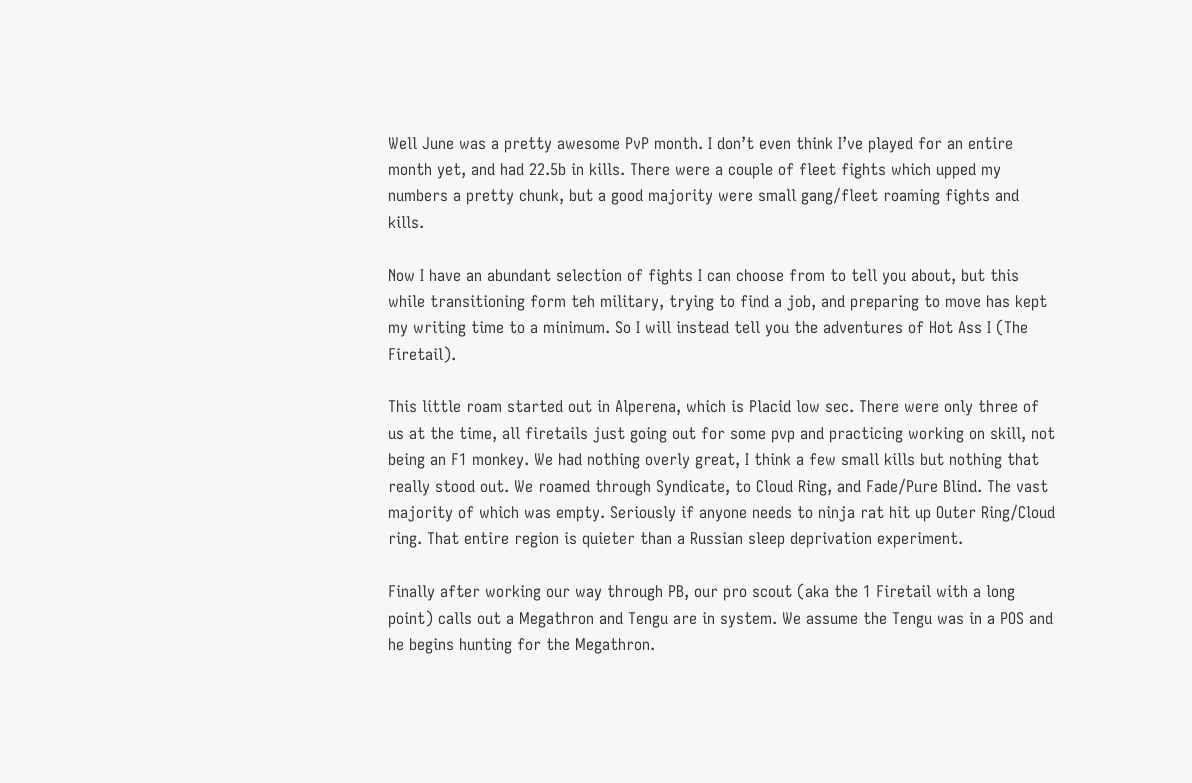Well June was a pretty awesome PvP month. I don’t even think I’ve played for an entire month yet, and had 22.5b in kills. There were a couple of fleet fights which upped my numbers a pretty chunk, but a good majority were small gang/fleet roaming fights and kills.

Now I have an abundant selection of fights I can choose from to tell you about, but this while transitioning form teh military, trying to find a job, and preparing to move has kept my writing time to a minimum. So I will instead tell you the adventures of Hot Ass I (The Firetail).

This little roam started out in Alperena, which is Placid low sec. There were only three of us at the time, all firetails just going out for some pvp and practicing working on skill, not being an F1 monkey. We had nothing overly great, I think a few small kills but nothing that really stood out. We roamed through Syndicate, to Cloud Ring, and Fade/Pure Blind. The vast majority of which was empty. Seriously if anyone needs to ninja rat hit up Outer Ring/Cloud ring. That entire region is quieter than a Russian sleep deprivation experiment.

Finally after working our way through PB, our pro scout (aka the 1 Firetail with a long point) calls out a Megathron and Tengu are in system. We assume the Tengu was in a POS and he begins hunting for the Megathron.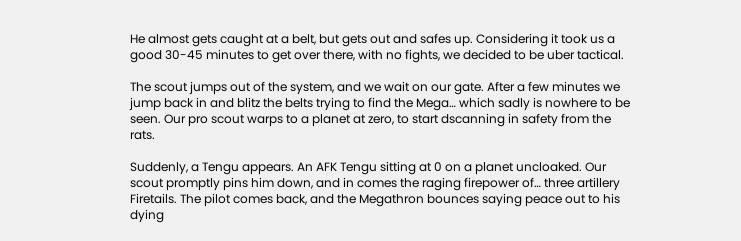He almost gets caught at a belt, but gets out and safes up. Considering it took us a good 30-45 minutes to get over there, with no fights, we decided to be uber tactical.

The scout jumps out of the system, and we wait on our gate. After a few minutes we jump back in and blitz the belts trying to find the Mega… which sadly is nowhere to be seen. Our pro scout warps to a planet at zero, to start dscanning in safety from the rats.

Suddenly, a Tengu appears. An AFK Tengu sitting at 0 on a planet uncloaked. Our scout promptly pins him down, and in comes the raging firepower of… three artillery Firetails. The pilot comes back, and the Megathron bounces saying peace out to his dying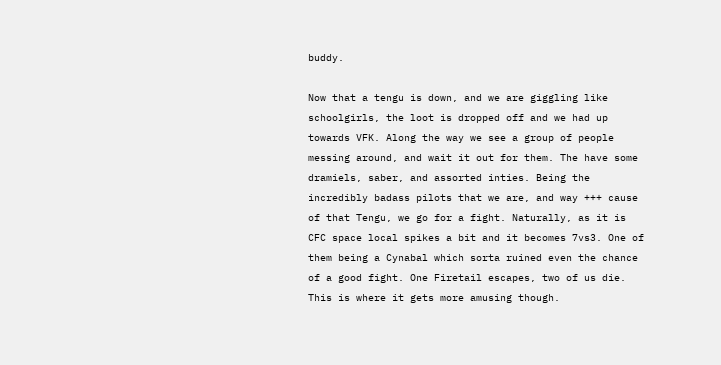buddy.

Now that a tengu is down, and we are giggling like schoolgirls, the loot is dropped off and we had up towards VFK. Along the way we see a group of people messing around, and wait it out for them. The have some dramiels, saber, and assorted inties. Being the incredibly badass pilots that we are, and way +++ cause of that Tengu, we go for a fight. Naturally, as it is CFC space local spikes a bit and it becomes 7vs3. One of them being a Cynabal which sorta ruined even the chance of a good fight. One Firetail escapes, two of us die. This is where it gets more amusing though.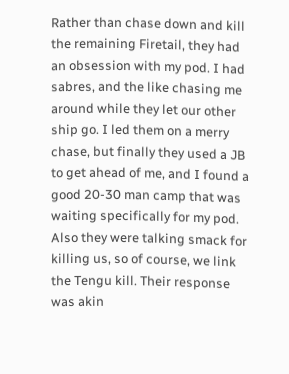Rather than chase down and kill the remaining Firetail, they had an obsession with my pod. I had sabres, and the like chasing me around while they let our other ship go. I led them on a merry chase, but finally they used a JB to get ahead of me, and I found a good 20-30 man camp that was waiting specifically for my pod. Also they were talking smack for killing us, so of course, we link the Tengu kill. Their response was akin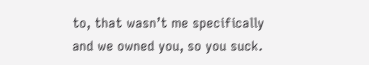to, that wasn’t me specifically and we owned you, so you suck.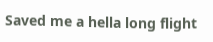Saved me a hella long flight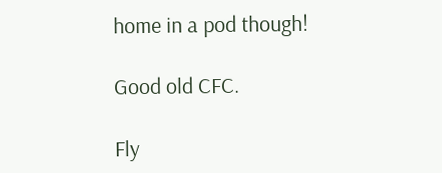home in a pod though!

Good old CFC.

Fly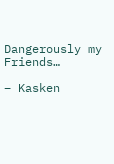Dangerously my Friends…

– Kasken